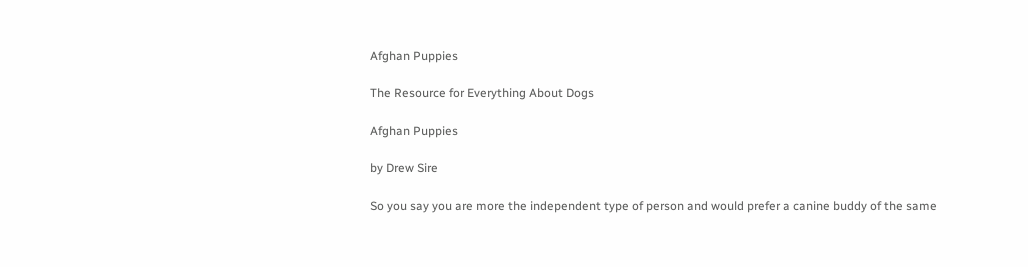Afghan Puppies

The Resource for Everything About Dogs

Afghan Puppies

by Drew Sire

So you say you are more the independent type of person and would prefer a canine buddy of the same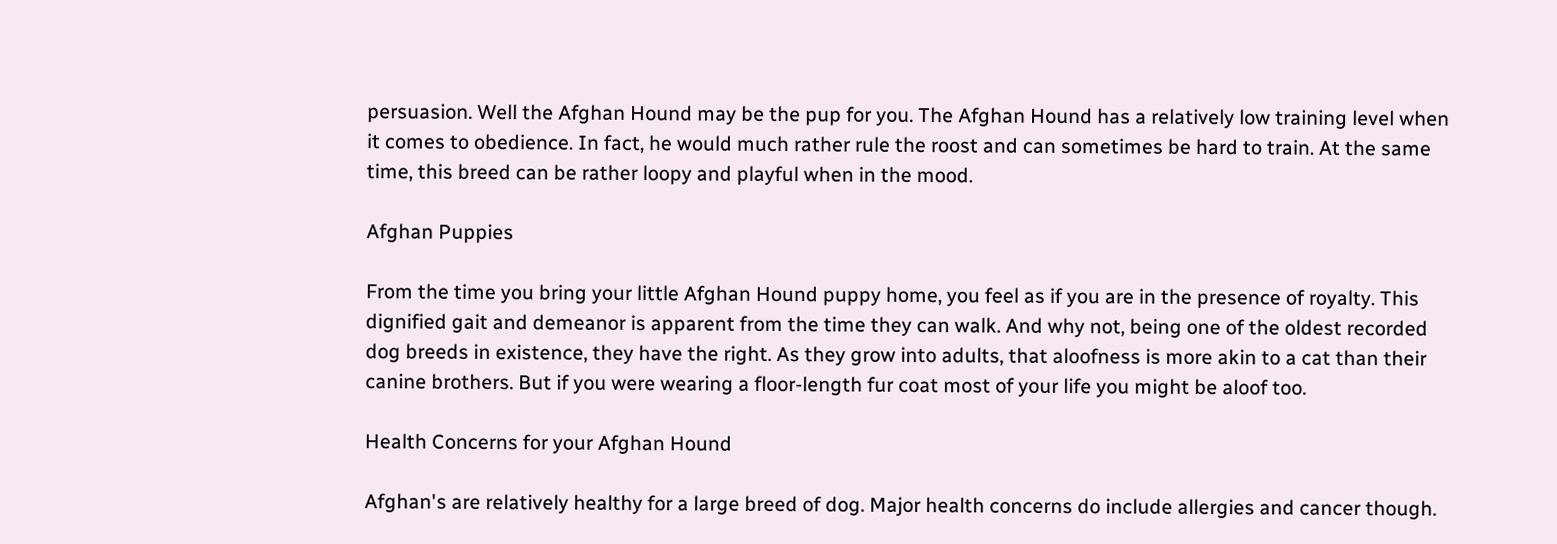persuasion. Well the Afghan Hound may be the pup for you. The Afghan Hound has a relatively low training level when it comes to obedience. In fact, he would much rather rule the roost and can sometimes be hard to train. At the same time, this breed can be rather loopy and playful when in the mood.

Afghan Puppies

From the time you bring your little Afghan Hound puppy home, you feel as if you are in the presence of royalty. This dignified gait and demeanor is apparent from the time they can walk. And why not, being one of the oldest recorded dog breeds in existence, they have the right. As they grow into adults, that aloofness is more akin to a cat than their canine brothers. But if you were wearing a floor-length fur coat most of your life you might be aloof too.

Health Concerns for your Afghan Hound

Afghan's are relatively healthy for a large breed of dog. Major health concerns do include allergies and cancer though.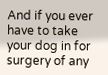And if you ever have to take your dog in for surgery of any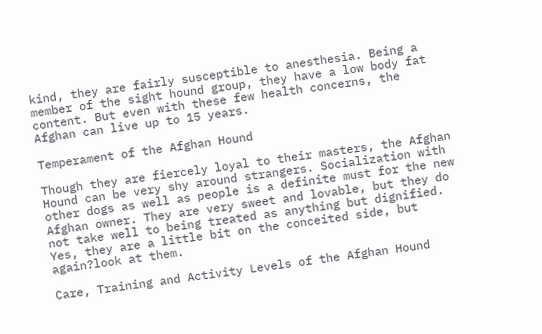kind, they are fairly susceptible to anesthesia. Being a member of the sight hound group, they have a low body fat content. But even with these few health concerns, the Afghan can live up to 15 years.

Temperament of the Afghan Hound

Though they are fiercely loyal to their masters, the Afghan Hound can be very shy around strangers. Socialization with other dogs as well as people is a definite must for the new Afghan owner. They are very sweet and lovable, but they do not take well to being treated as anything but dignified. Yes, they are a little bit on the conceited side, but again?look at them.

Care, Training and Activity Levels of the Afghan Hound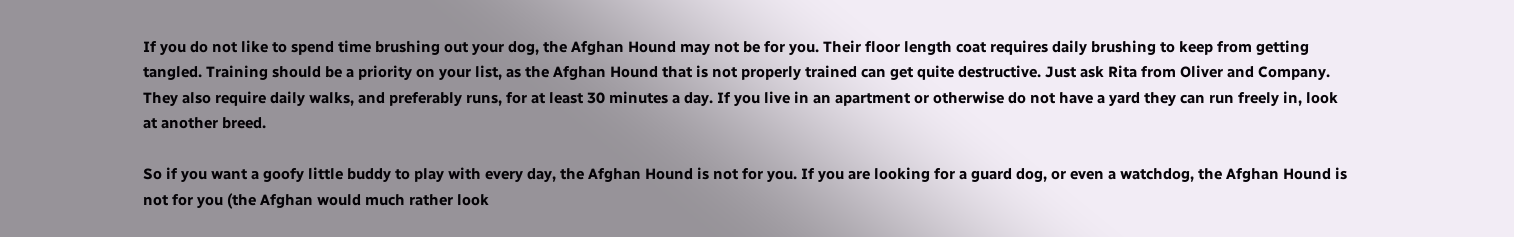If you do not like to spend time brushing out your dog, the Afghan Hound may not be for you. Their floor length coat requires daily brushing to keep from getting tangled. Training should be a priority on your list, as the Afghan Hound that is not properly trained can get quite destructive. Just ask Rita from Oliver and Company. They also require daily walks, and preferably runs, for at least 30 minutes a day. If you live in an apartment or otherwise do not have a yard they can run freely in, look at another breed.

So if you want a goofy little buddy to play with every day, the Afghan Hound is not for you. If you are looking for a guard dog, or even a watchdog, the Afghan Hound is not for you (the Afghan would much rather look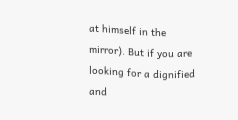at himself in the mirror). But if you are looking for a dignified and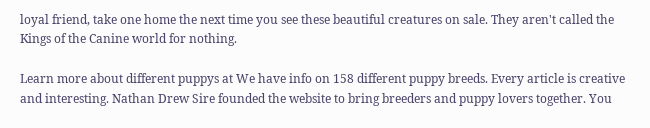loyal friend, take one home the next time you see these beautiful creatures on sale. They aren't called the Kings of the Canine world for nothing.

Learn more about different puppys at We have info on 158 different puppy breeds. Every article is creative and interesting. Nathan Drew Sire founded the website to bring breeders and puppy lovers together. You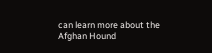can learn more about the Afghan Hound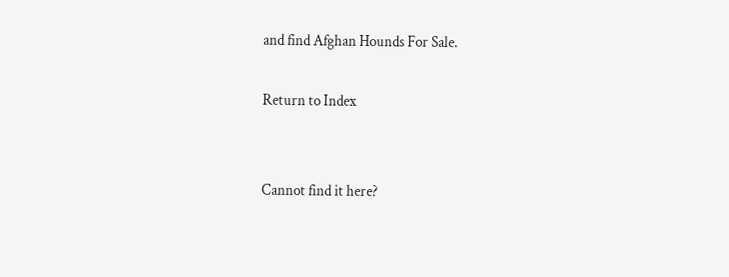and find Afghan Hounds For Sale.

Return to Index


Cannot find it here?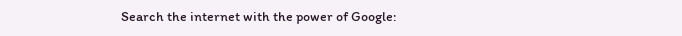Search the internet with the power of Google: